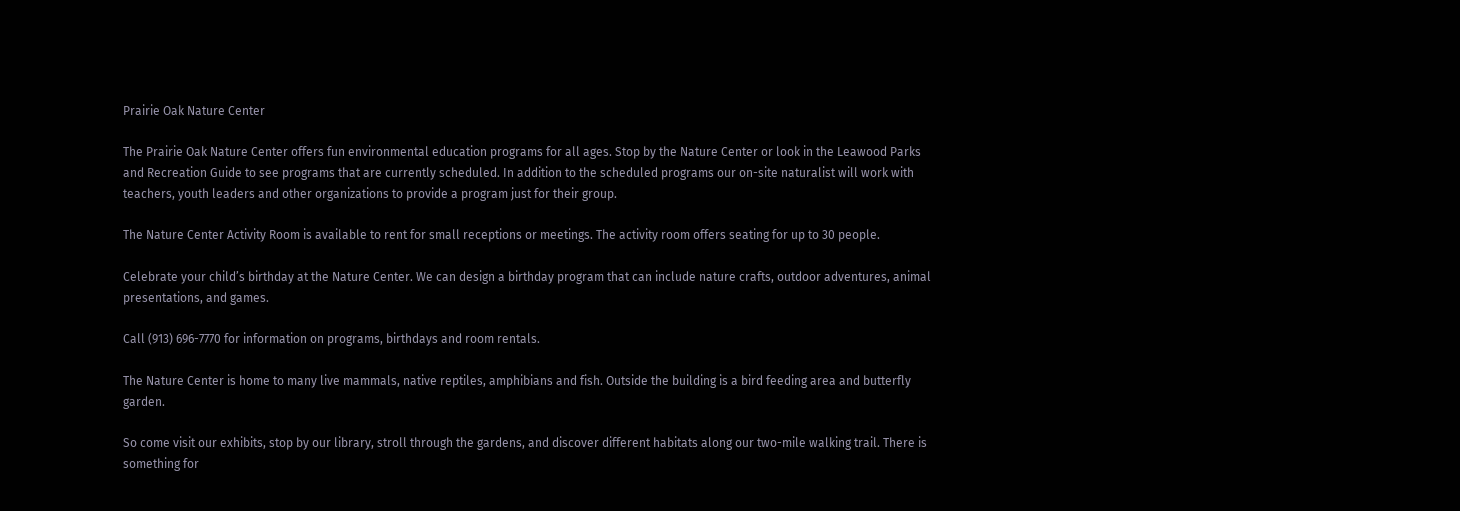Prairie Oak Nature Center

The Prairie Oak Nature Center offers fun environmental education programs for all ages. Stop by the Nature Center or look in the Leawood Parks and Recreation Guide to see programs that are currently scheduled. In addition to the scheduled programs our on-site naturalist will work with teachers, youth leaders and other organizations to provide a program just for their group.

The Nature Center Activity Room is available to rent for small receptions or meetings. The activity room offers seating for up to 30 people.

Celebrate your child’s birthday at the Nature Center. We can design a birthday program that can include nature crafts, outdoor adventures, animal presentations, and games.

Call (913) 696-7770 for information on programs, birthdays and room rentals.

The Nature Center is home to many live mammals, native reptiles, amphibians and fish. Outside the building is a bird feeding area and butterfly garden.

So come visit our exhibits, stop by our library, stroll through the gardens, and discover different habitats along our two-mile walking trail. There is something for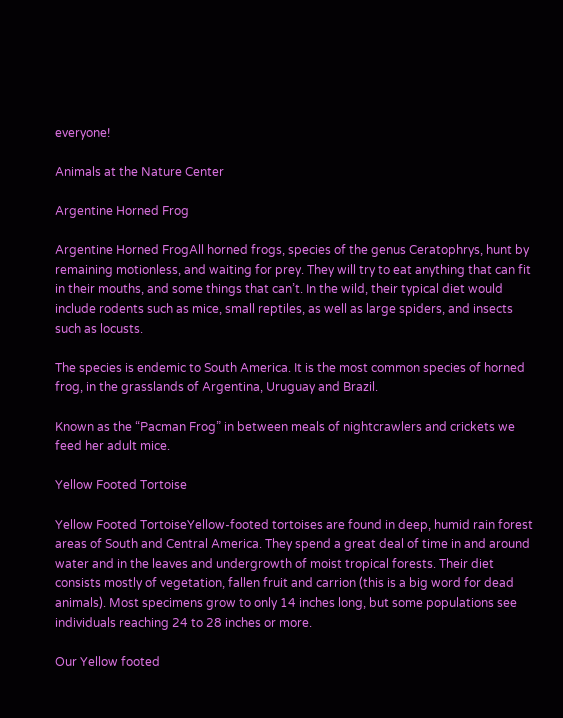everyone!

Animals at the Nature Center

Argentine Horned Frog

Argentine Horned FrogAll horned frogs, species of the genus Ceratophrys, hunt by remaining motionless, and waiting for prey. They will try to eat anything that can fit in their mouths, and some things that can’t. In the wild, their typical diet would include rodents such as mice, small reptiles, as well as large spiders, and insects such as locusts.

The species is endemic to South America. It is the most common species of horned frog, in the grasslands of Argentina, Uruguay and Brazil.

Known as the “Pacman Frog” in between meals of nightcrawlers and crickets we feed her adult mice.

Yellow Footed Tortoise

Yellow Footed TortoiseYellow-footed tortoises are found in deep, humid rain forest areas of South and Central America. They spend a great deal of time in and around water and in the leaves and undergrowth of moist tropical forests. Their diet consists mostly of vegetation, fallen fruit and carrion (this is a big word for dead animals). Most specimens grow to only 14 inches long, but some populations see individuals reaching 24 to 28 inches or more.

Our Yellow footed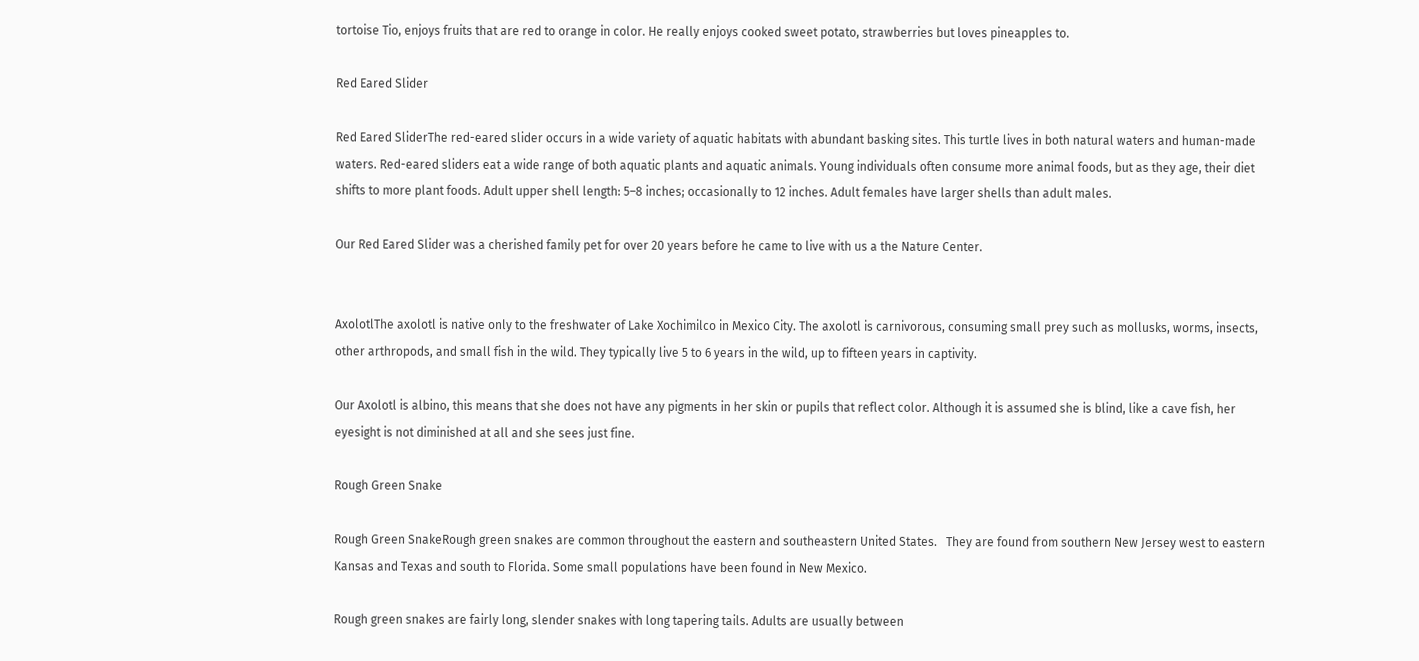tortoise Tio, enjoys fruits that are red to orange in color. He really enjoys cooked sweet potato, strawberries but loves pineapples to.

Red Eared Slider

Red Eared SliderThe red-eared slider occurs in a wide variety of aquatic habitats with abundant basking sites. This turtle lives in both natural waters and human-made waters. Red-eared sliders eat a wide range of both aquatic plants and aquatic animals. Young individuals often consume more animal foods, but as they age, their diet shifts to more plant foods. Adult upper shell length: 5–8 inches; occasionally to 12 inches. Adult females have larger shells than adult males.

Our Red Eared Slider was a cherished family pet for over 20 years before he came to live with us a the Nature Center.


AxolotlThe axolotl is native only to the freshwater of Lake Xochimilco in Mexico City. The axolotl is carnivorous, consuming small prey such as mollusks, worms, insects, other arthropods, and small fish in the wild. They typically live 5 to 6 years in the wild, up to fifteen years in captivity.

Our Axolotl is albino, this means that she does not have any pigments in her skin or pupils that reflect color. Although it is assumed she is blind, like a cave fish, her eyesight is not diminished at all and she sees just fine.

Rough Green Snake

Rough Green SnakeRough green snakes are common throughout the eastern and southeastern United States.   They are found from southern New Jersey west to eastern Kansas and Texas and south to Florida. Some small populations have been found in New Mexico.

Rough green snakes are fairly long, slender snakes with long tapering tails. Adults are usually between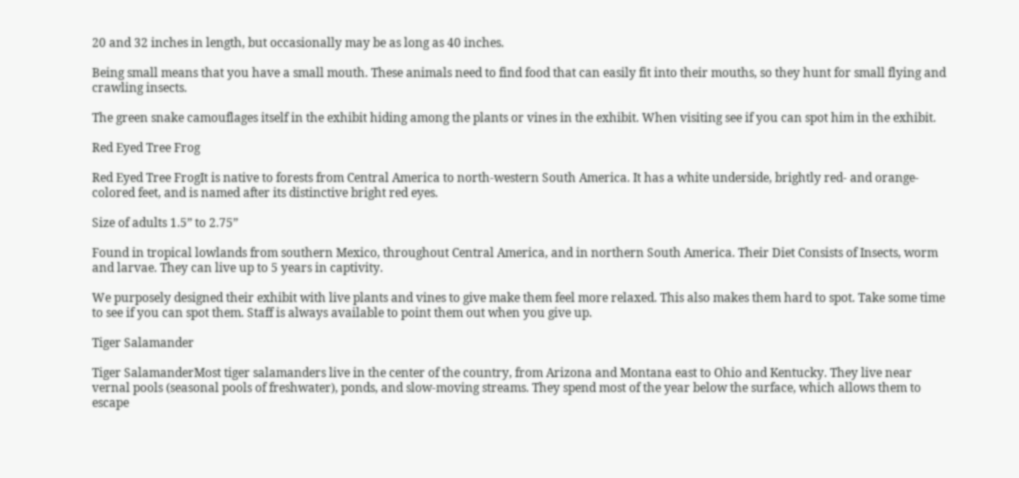20 and 32 inches in length, but occasionally may be as long as 40 inches.

Being small means that you have a small mouth. These animals need to find food that can easily fit into their mouths, so they hunt for small flying and crawling insects.

The green snake camouflages itself in the exhibit hiding among the plants or vines in the exhibit. When visiting see if you can spot him in the exhibit.

Red Eyed Tree Frog

Red Eyed Tree FrogIt is native to forests from Central America to north-western South America. It has a white underside, brightly red- and orange-colored feet, and is named after its distinctive bright red eyes.

Size of adults 1.5” to 2.75”

Found in tropical lowlands from southern Mexico, throughout Central America, and in northern South America. Their Diet Consists of Insects, worm and larvae. They can live up to 5 years in captivity.

We purposely designed their exhibit with live plants and vines to give make them feel more relaxed. This also makes them hard to spot. Take some time to see if you can spot them. Staff is always available to point them out when you give up.

Tiger Salamander

Tiger SalamanderMost tiger salamanders live in the center of the country, from Arizona and Montana east to Ohio and Kentucky. They live near vernal pools (seasonal pools of freshwater), ponds, and slow-moving streams. They spend most of the year below the surface, which allows them to escape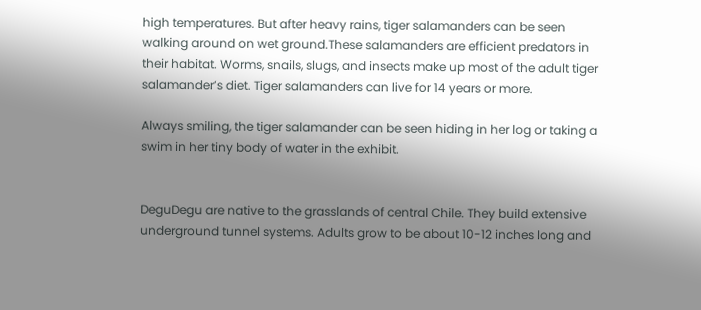high temperatures. But after heavy rains, tiger salamanders can be seen walking around on wet ground.These salamanders are efficient predators in their habitat. Worms, snails, slugs, and insects make up most of the adult tiger salamander’s diet. Tiger salamanders can live for 14 years or more.

Always smiling, the tiger salamander can be seen hiding in her log or taking a swim in her tiny body of water in the exhibit.


DeguDegu are native to the grasslands of central Chile. They build extensive underground tunnel systems. Adults grow to be about 10-12 inches long and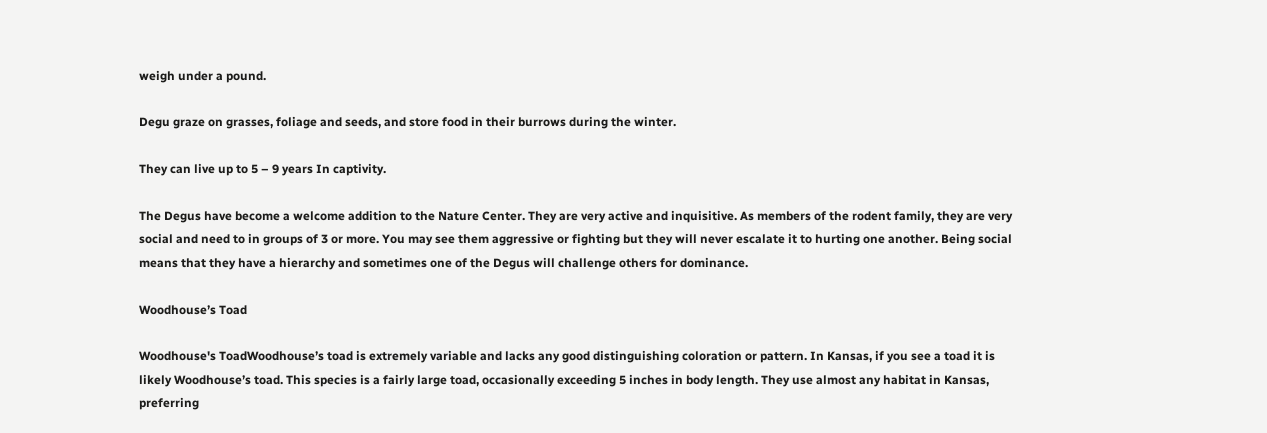weigh under a pound.

Degu graze on grasses, foliage and seeds, and store food in their burrows during the winter.

They can live up to 5 – 9 years In captivity.

The Degus have become a welcome addition to the Nature Center. They are very active and inquisitive. As members of the rodent family, they are very social and need to in groups of 3 or more. You may see them aggressive or fighting but they will never escalate it to hurting one another. Being social means that they have a hierarchy and sometimes one of the Degus will challenge others for dominance.

Woodhouse’s Toad

Woodhouse's ToadWoodhouse’s toad is extremely variable and lacks any good distinguishing coloration or pattern. In Kansas, if you see a toad it is likely Woodhouse’s toad. This species is a fairly large toad, occasionally exceeding 5 inches in body length. They use almost any habitat in Kansas, preferring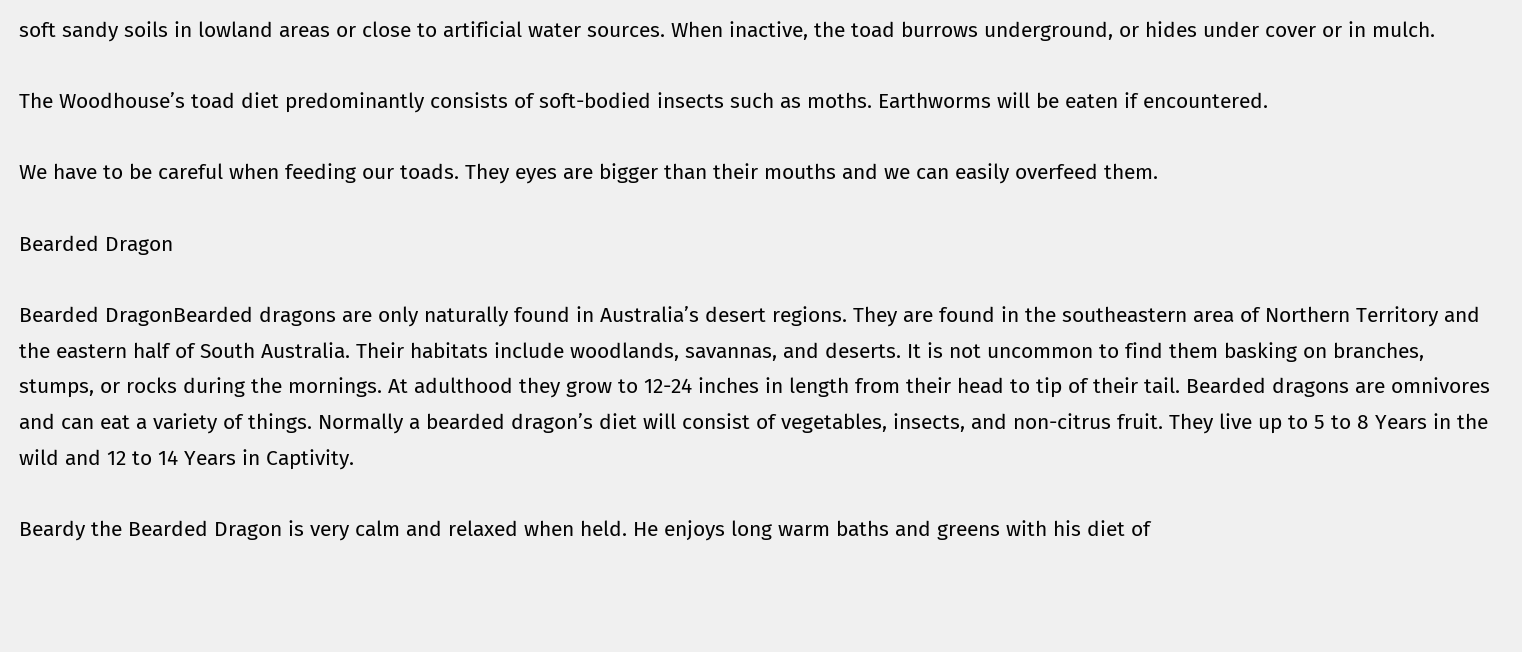soft sandy soils in lowland areas or close to artificial water sources. When inactive, the toad burrows underground, or hides under cover or in mulch.

The Woodhouse’s toad diet predominantly consists of soft-bodied insects such as moths. Earthworms will be eaten if encountered.

We have to be careful when feeding our toads. They eyes are bigger than their mouths and we can easily overfeed them.

Bearded Dragon

Bearded DragonBearded dragons are only naturally found in Australia’s desert regions. They are found in the southeastern area of Northern Territory and the eastern half of South Australia. Their habitats include woodlands, savannas, and deserts. It is not uncommon to find them basking on branches, stumps, or rocks during the mornings. At adulthood they grow to 12-24 inches in length from their head to tip of their tail. Bearded dragons are omnivores and can eat a variety of things. Normally a bearded dragon’s diet will consist of vegetables, insects, and non-citrus fruit. They live up to 5 to 8 Years in the wild and 12 to 14 Years in Captivity.

Beardy the Bearded Dragon is very calm and relaxed when held. He enjoys long warm baths and greens with his diet of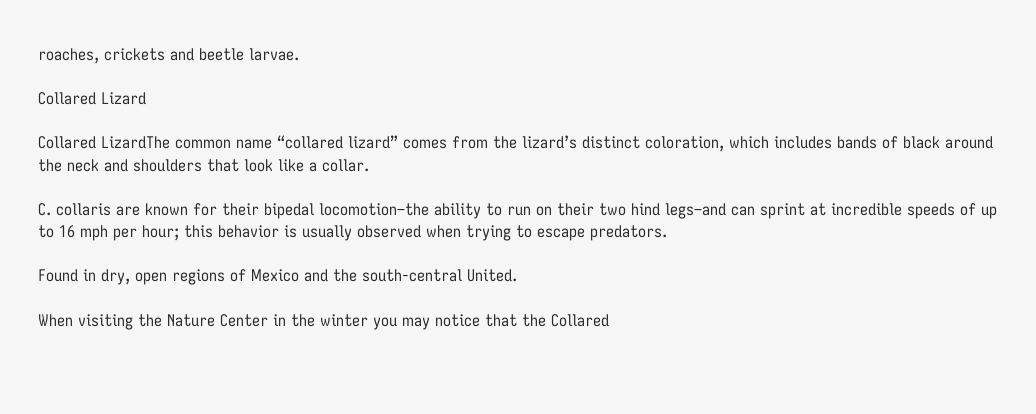roaches, crickets and beetle larvae.

Collared Lizard

Collared LizardThe common name “collared lizard” comes from the lizard’s distinct coloration, which includes bands of black around the neck and shoulders that look like a collar.

C. collaris are known for their bipedal locomotion–the ability to run on their two hind legs–and can sprint at incredible speeds of up to 16 mph per hour; this behavior is usually observed when trying to escape predators.

Found in dry, open regions of Mexico and the south-central United.

When visiting the Nature Center in the winter you may notice that the Collared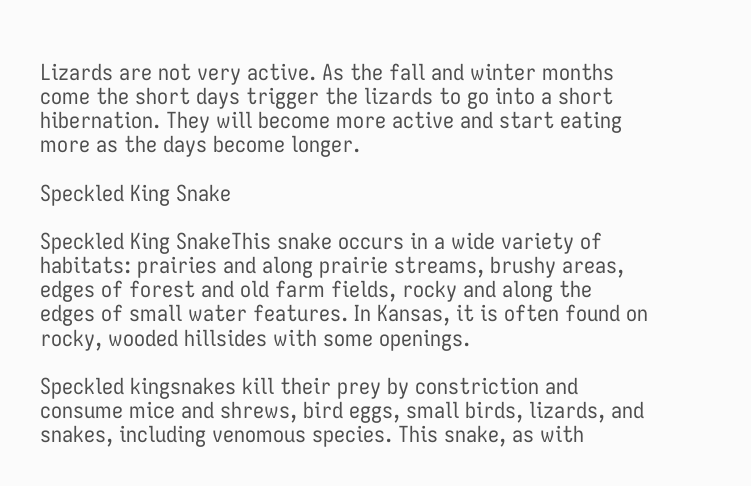Lizards are not very active. As the fall and winter months come the short days trigger the lizards to go into a short hibernation. They will become more active and start eating more as the days become longer.

Speckled King Snake

Speckled King SnakeThis snake occurs in a wide variety of habitats: prairies and along prairie streams, brushy areas, edges of forest and old farm fields, rocky and along the edges of small water features. In Kansas, it is often found on rocky, wooded hillsides with some openings.

Speckled kingsnakes kill their prey by constriction and consume mice and shrews, bird eggs, small birds, lizards, and snakes, including venomous species. This snake, as with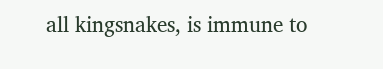all kingsnakes, is immune to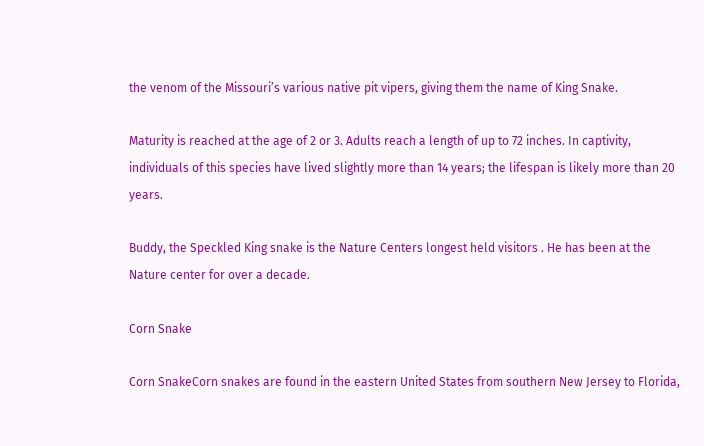the venom of the Missouri’s various native pit vipers, giving them the name of King Snake.

Maturity is reached at the age of 2 or 3. Adults reach a length of up to 72 inches. In captivity, individuals of this species have lived slightly more than 14 years; the lifespan is likely more than 20 years.

Buddy, the Speckled King snake is the Nature Centers longest held visitors . He has been at the Nature center for over a decade.

Corn Snake

Corn SnakeCorn snakes are found in the eastern United States from southern New Jersey to Florida,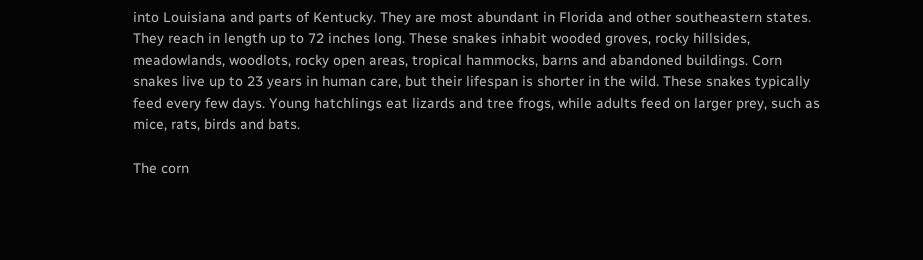into Louisiana and parts of Kentucky. They are most abundant in Florida and other southeastern states. They reach in length up to 72 inches long. These snakes inhabit wooded groves, rocky hillsides, meadowlands, woodlots, rocky open areas, tropical hammocks, barns and abandoned buildings. Corn snakes live up to 23 years in human care, but their lifespan is shorter in the wild. These snakes typically feed every few days. Young hatchlings eat lizards and tree frogs, while adults feed on larger prey, such as mice, rats, birds and bats.

The corn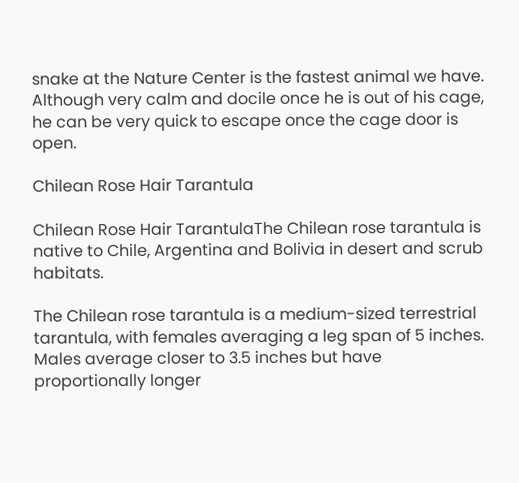snake at the Nature Center is the fastest animal we have. Although very calm and docile once he is out of his cage, he can be very quick to escape once the cage door is open.

Chilean Rose Hair Tarantula

Chilean Rose Hair TarantulaThe Chilean rose tarantula is native to Chile, Argentina and Bolivia in desert and scrub habitats.

The Chilean rose tarantula is a medium-sized terrestrial tarantula, with females averaging a leg span of 5 inches. Males average closer to 3.5 inches but have proportionally longer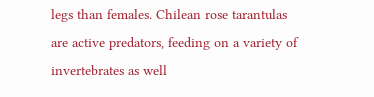legs than females. Chilean rose tarantulas are active predators, feeding on a variety of invertebrates as well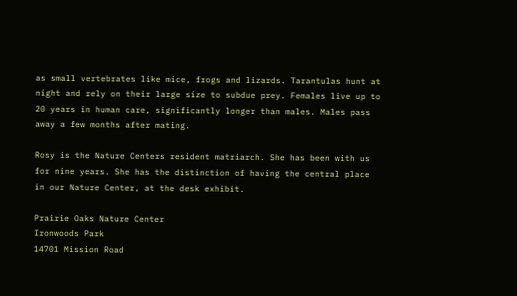as small vertebrates like mice, frogs and lizards. Tarantulas hunt at night and rely on their large size to subdue prey. Females live up to 20 years in human care, significantly longer than males. Males pass away a few months after mating.

Rosy is the Nature Centers resident matriarch. She has been with us for nine years. She has the distinction of having the central place in our Nature Center, at the desk exhibit.

Prairie Oaks Nature Center
Ironwoods Park
14701 Mission Road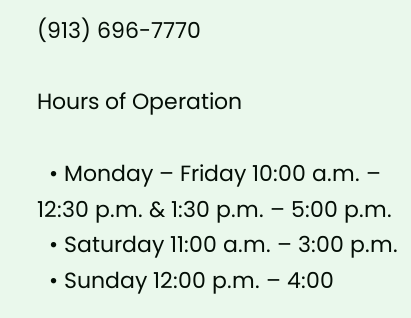(913) 696-7770

Hours of Operation

  • Monday – Friday 10:00 a.m. – 12:30 p.m. & 1:30 p.m. – 5:00 p.m.
  • Saturday 11:00 a.m. – 3:00 p.m.
  • Sunday 12:00 p.m. – 4:00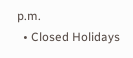p.m.
  • Closed Holidays